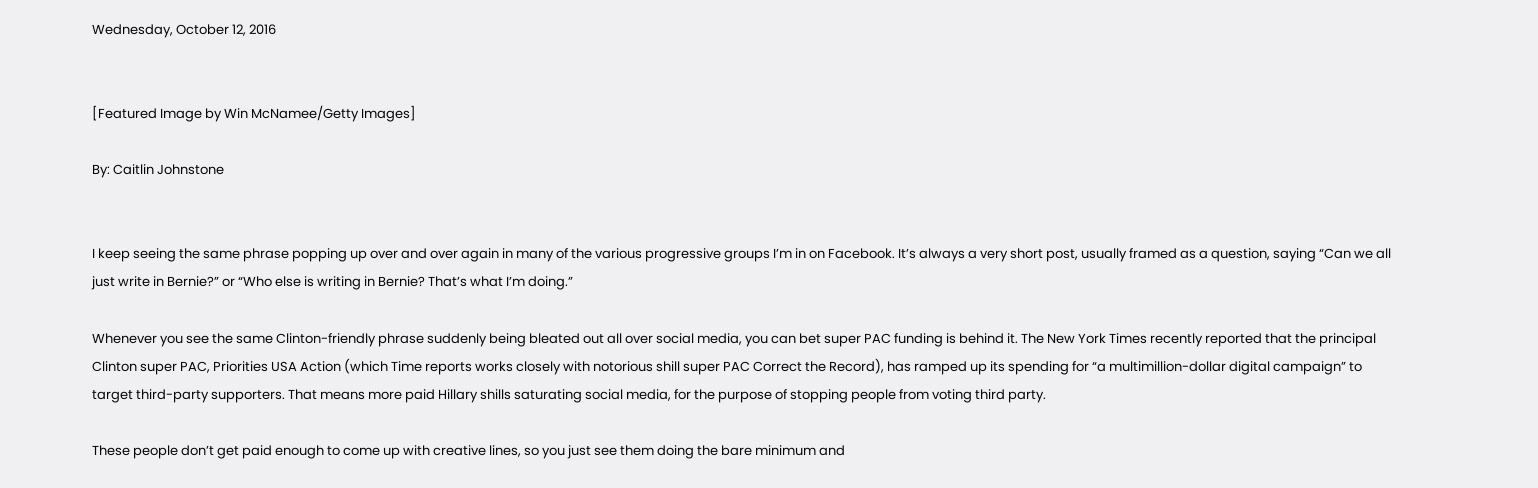Wednesday, October 12, 2016


[Featured Image by Win McNamee/Getty Images]

By: Caitlin Johnstone


I keep seeing the same phrase popping up over and over again in many of the various progressive groups I’m in on Facebook. It’s always a very short post, usually framed as a question, saying “Can we all just write in Bernie?” or “Who else is writing in Bernie? That’s what I’m doing.”

Whenever you see the same Clinton-friendly phrase suddenly being bleated out all over social media, you can bet super PAC funding is behind it. The New York Times recently reported that the principal Clinton super PAC, Priorities USA Action (which Time reports works closely with notorious shill super PAC Correct the Record), has ramped up its spending for “a multimillion-dollar digital campaign” to target third-party supporters. That means more paid Hillary shills saturating social media, for the purpose of stopping people from voting third party.

These people don’t get paid enough to come up with creative lines, so you just see them doing the bare minimum and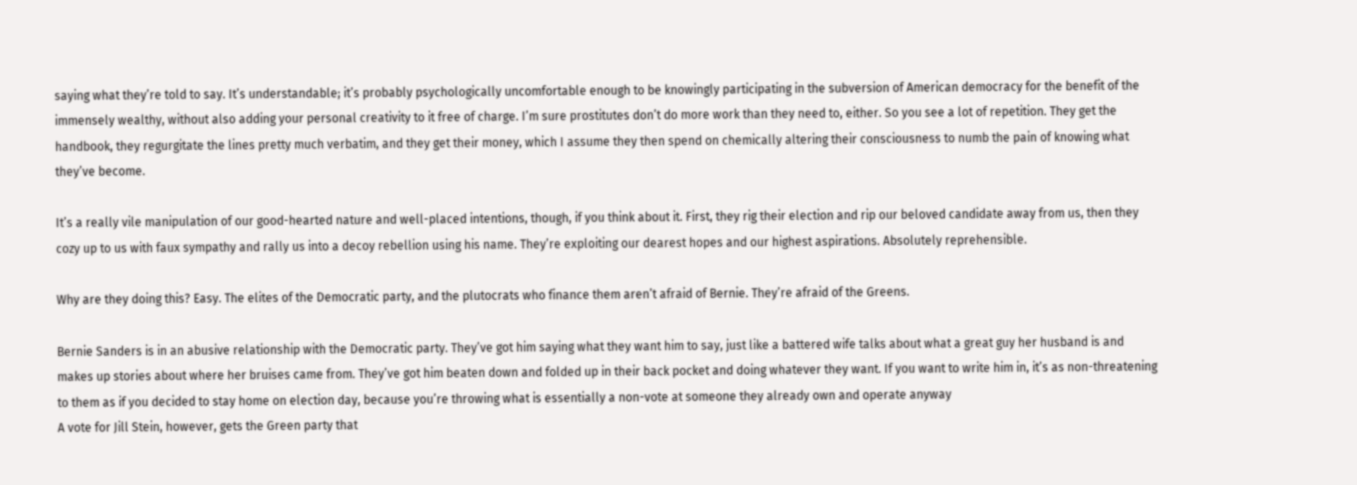saying what they’re told to say. It’s understandable; it’s probably psychologically uncomfortable enough to be knowingly participating in the subversion of American democracy for the benefit of the immensely wealthy, without also adding your personal creativity to it free of charge. I’m sure prostitutes don’t do more work than they need to, either. So you see a lot of repetition. They get the handbook, they regurgitate the lines pretty much verbatim, and they get their money, which I assume they then spend on chemically altering their consciousness to numb the pain of knowing what they’ve become.

It’s a really vile manipulation of our good-hearted nature and well-placed intentions, though, if you think about it. First, they rig their election and rip our beloved candidate away from us, then they cozy up to us with faux sympathy and rally us into a decoy rebellion using his name. They’re exploiting our dearest hopes and our highest aspirations. Absolutely reprehensible.

Why are they doing this? Easy. The elites of the Democratic party, and the plutocrats who finance them aren’t afraid of Bernie. They’re afraid of the Greens.

Bernie Sanders is in an abusive relationship with the Democratic party. They’ve got him saying what they want him to say, just like a battered wife talks about what a great guy her husband is and makes up stories about where her bruises came from. They’ve got him beaten down and folded up in their back pocket and doing whatever they want. If you want to write him in, it’s as non-threatening to them as if you decided to stay home on election day, because you’re throwing what is essentially a non-vote at someone they already own and operate anyway
A vote for Jill Stein, however, gets the Green party that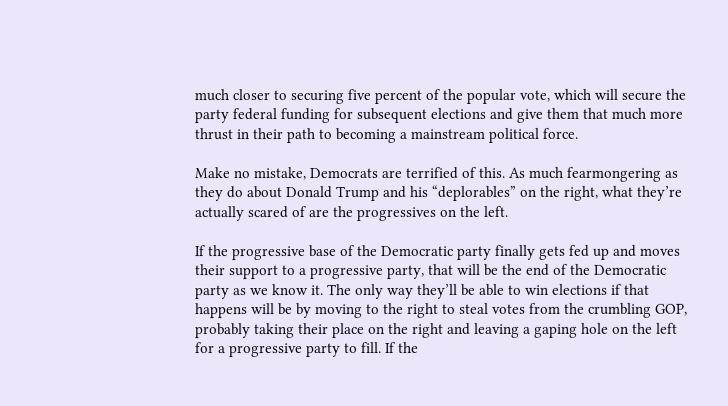much closer to securing five percent of the popular vote, which will secure the party federal funding for subsequent elections and give them that much more thrust in their path to becoming a mainstream political force.

Make no mistake, Democrats are terrified of this. As much fearmongering as they do about Donald Trump and his “deplorables” on the right, what they’re actually scared of are the progressives on the left.

If the progressive base of the Democratic party finally gets fed up and moves their support to a progressive party, that will be the end of the Democratic party as we know it. The only way they’ll be able to win elections if that happens will be by moving to the right to steal votes from the crumbling GOP, probably taking their place on the right and leaving a gaping hole on the left for a progressive party to fill. If the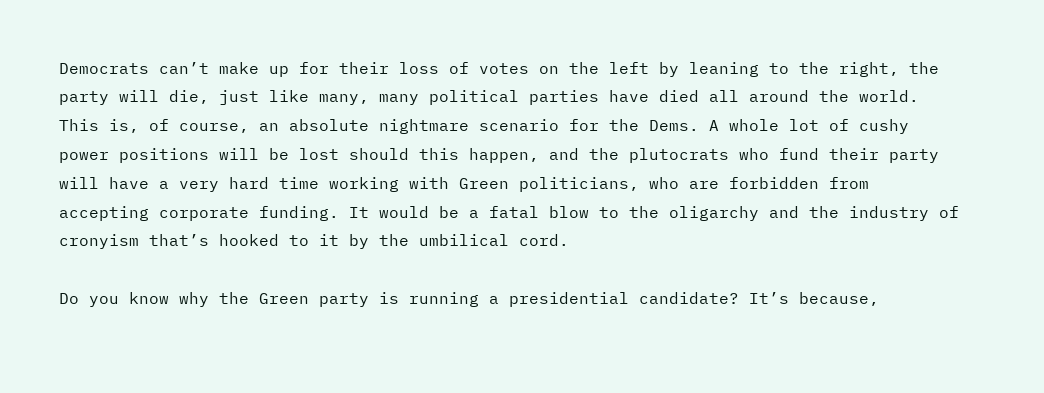Democrats can’t make up for their loss of votes on the left by leaning to the right, the party will die, just like many, many political parties have died all around the world.
This is, of course, an absolute nightmare scenario for the Dems. A whole lot of cushy power positions will be lost should this happen, and the plutocrats who fund their party will have a very hard time working with Green politicians, who are forbidden from accepting corporate funding. It would be a fatal blow to the oligarchy and the industry of cronyism that’s hooked to it by the umbilical cord.

Do you know why the Green party is running a presidential candidate? It’s because,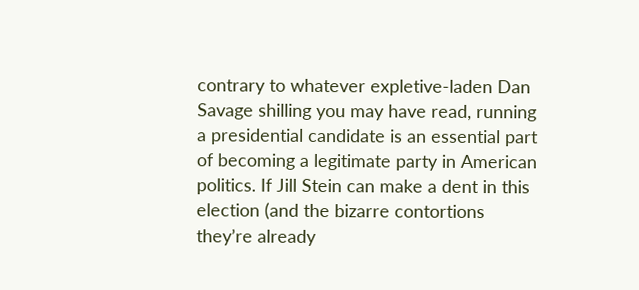contrary to whatever expletive-laden Dan Savage shilling you may have read, running a presidential candidate is an essential part of becoming a legitimate party in American politics. If Jill Stein can make a dent in this election (and the bizarre contortions they’re already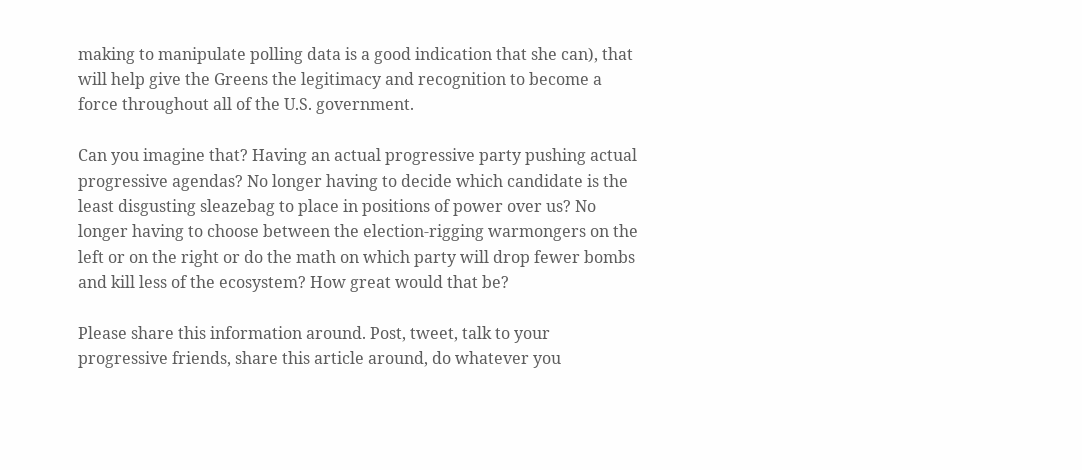making to manipulate polling data is a good indication that she can), that will help give the Greens the legitimacy and recognition to become a force throughout all of the U.S. government.

Can you imagine that? Having an actual progressive party pushing actual progressive agendas? No longer having to decide which candidate is the least disgusting sleazebag to place in positions of power over us? No longer having to choose between the election-rigging warmongers on the left or on the right or do the math on which party will drop fewer bombs and kill less of the ecosystem? How great would that be?

Please share this information around. Post, tweet, talk to your progressive friends, share this article around, do whatever you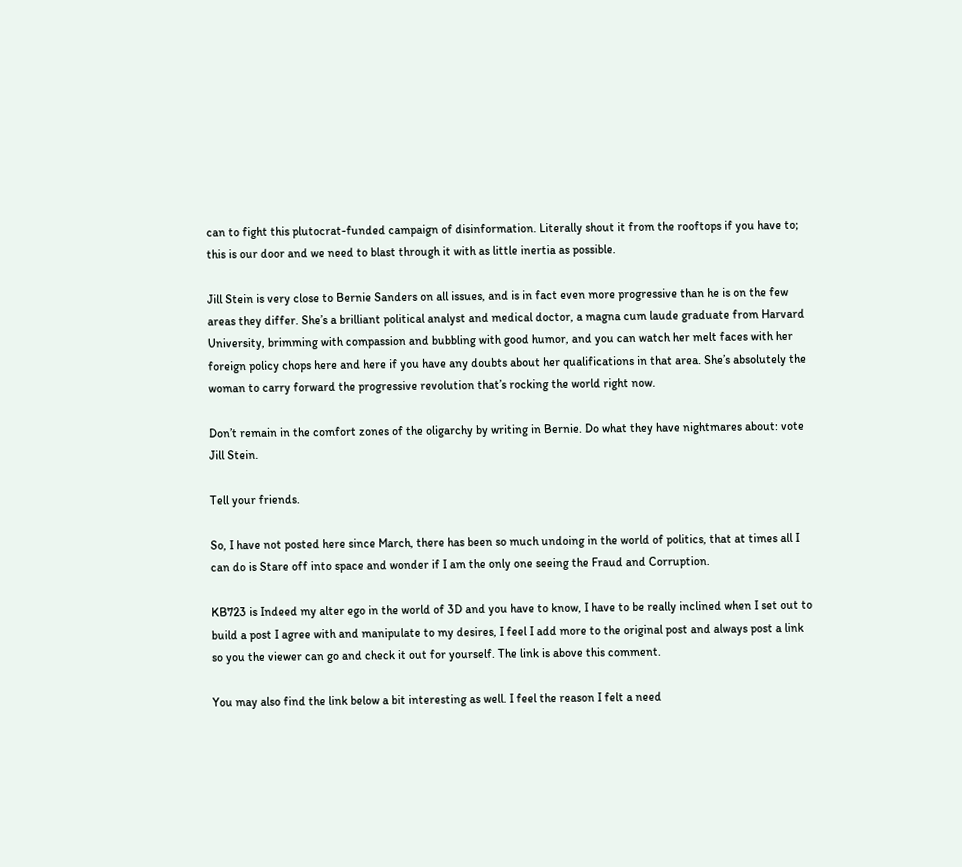can to fight this plutocrat-funded campaign of disinformation. Literally shout it from the rooftops if you have to; this is our door and we need to blast through it with as little inertia as possible.

Jill Stein is very close to Bernie Sanders on all issues, and is in fact even more progressive than he is on the few areas they differ. She’s a brilliant political analyst and medical doctor, a magna cum laude graduate from Harvard University, brimming with compassion and bubbling with good humor, and you can watch her melt faces with her foreign policy chops here and here if you have any doubts about her qualifications in that area. She’s absolutely the woman to carry forward the progressive revolution that’s rocking the world right now.

Don’t remain in the comfort zones of the oligarchy by writing in Bernie. Do what they have nightmares about: vote Jill Stein.

Tell your friends.

So, I have not posted here since March, there has been so much undoing in the world of politics, that at times all I can do is Stare off into space and wonder if I am the only one seeing the Fraud and Corruption.

KB723 is Indeed my alter ego in the world of 3D and you have to know, I have to be really inclined when I set out to build a post I agree with and manipulate to my desires, I feel I add more to the original post and always post a link so you the viewer can go and check it out for yourself. The link is above this comment.

You may also find the link below a bit interesting as well. I feel the reason I felt a need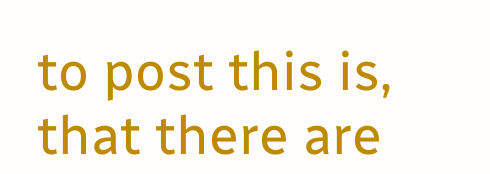to post this is, that there are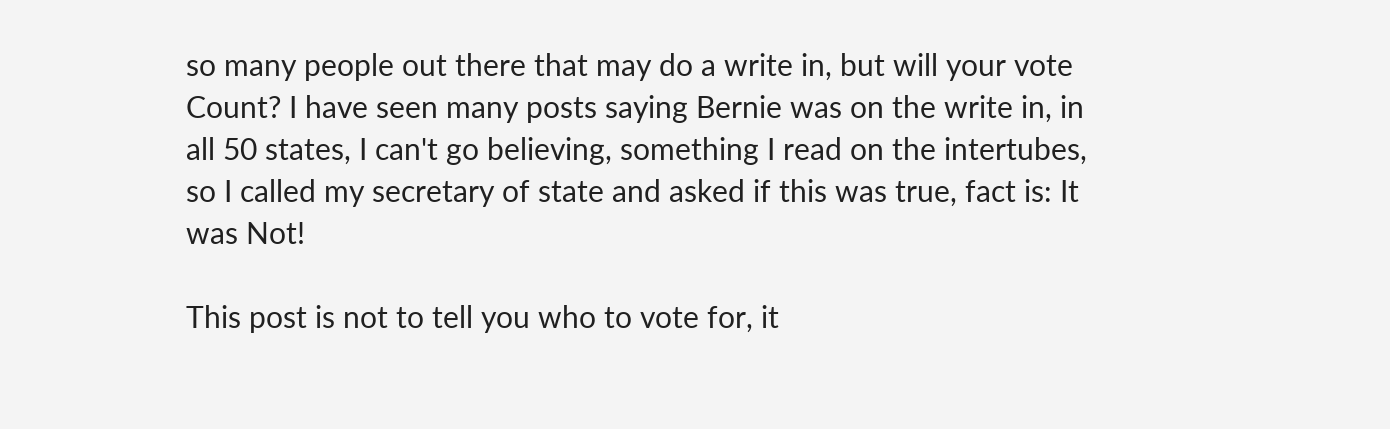so many people out there that may do a write in, but will your vote Count? I have seen many posts saying Bernie was on the write in, in all 50 states, I can't go believing, something I read on the intertubes, so I called my secretary of state and asked if this was true, fact is: It was Not!

This post is not to tell you who to vote for, it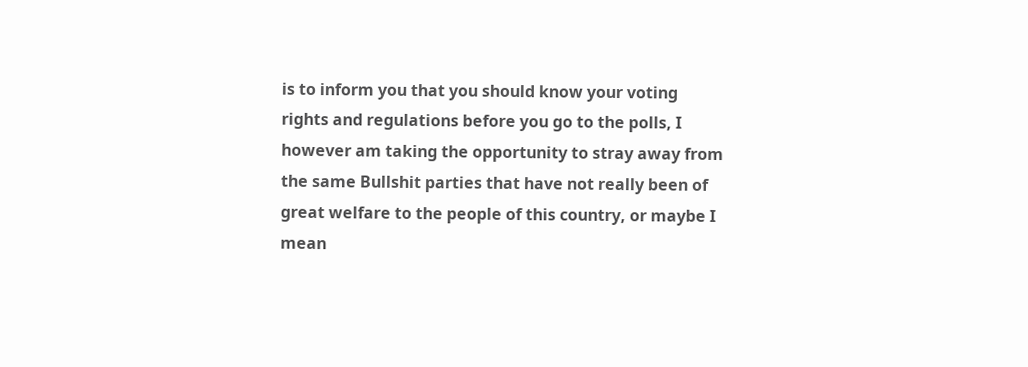is to inform you that you should know your voting rights and regulations before you go to the polls, I however am taking the opportunity to stray away from the same Bullshit parties that have not really been of great welfare to the people of this country, or maybe I mean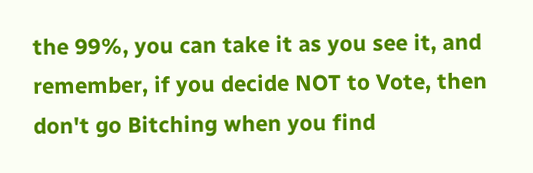the 99%, you can take it as you see it, and remember, if you decide NOT to Vote, then don't go Bitching when you find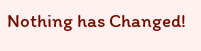Nothing has Changed!